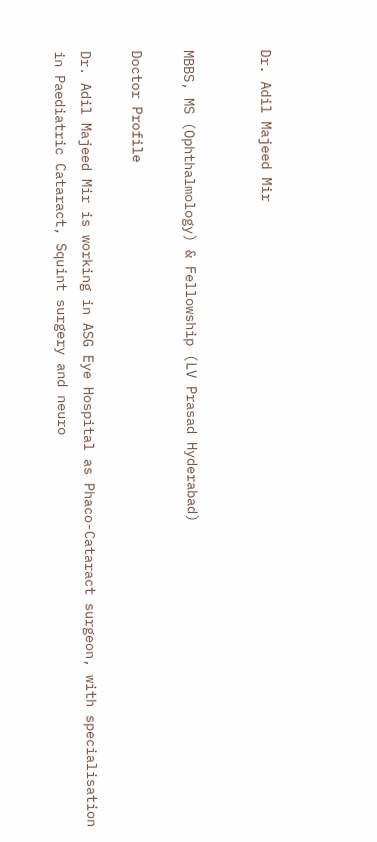Dr. Adil Majeed Mir


MBBS, MS (Ophthalmology) & Fellowship (LV Prasad Hyderabad)

Doctor Profile

Dr. Adil Majeed Mir is working in ASG Eye Hospital as Phaco-Cataract surgeon, with specialisation in Paediatric Cataract, Squint surgery and neuro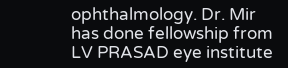ophthalmology. Dr. Mir has done fellowship from LV PRASAD eye institute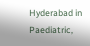Hyderabad in Paediatric,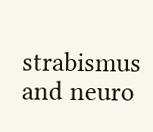strabismus and neuro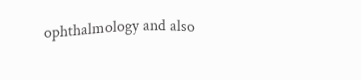ophthalmology and also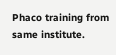Phaco training from same institute.